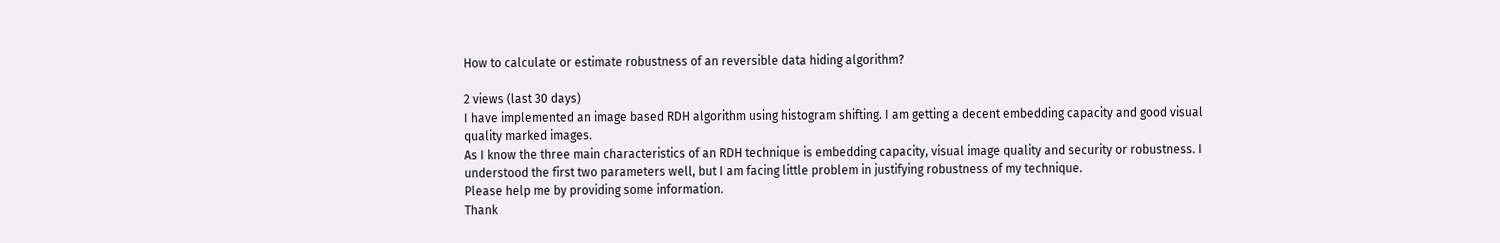How to calculate or estimate robustness of an reversible data hiding algorithm?

2 views (last 30 days)
I have implemented an image based RDH algorithm using histogram shifting. I am getting a decent embedding capacity and good visual quality marked images.
As I know the three main characteristics of an RDH technique is embedding capacity, visual image quality and security or robustness. I understood the first two parameters well, but I am facing little problem in justifying robustness of my technique.
Please help me by providing some information.
Thank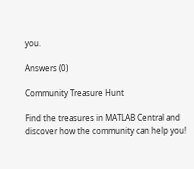you.

Answers (0)

Community Treasure Hunt

Find the treasures in MATLAB Central and discover how the community can help you!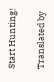Start Hunting!

Translated by